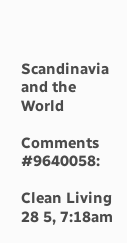Scandinavia and the World

Comments #9640058:

Clean Living 28 5, 7:18am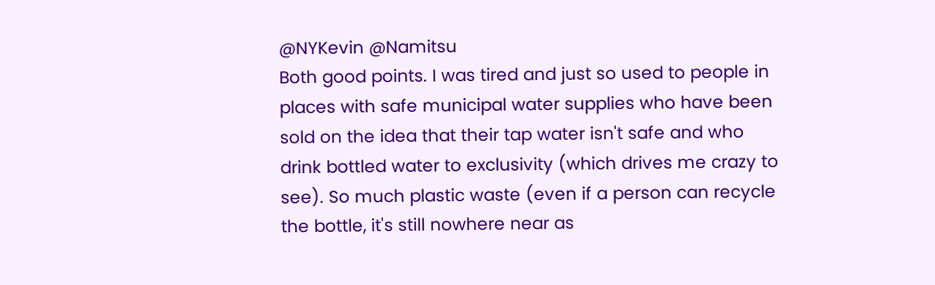@NYKevin @Namitsu
Both good points. I was tired and just so used to people in places with safe municipal water supplies who have been sold on the idea that their tap water isn't safe and who drink bottled water to exclusivity (which drives me crazy to see). So much plastic waste (even if a person can recycle the bottle, it's still nowhere near as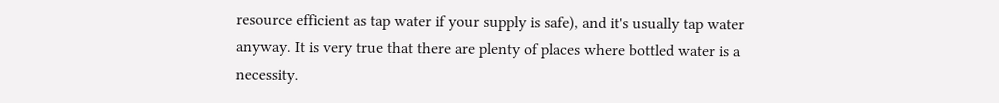resource efficient as tap water if your supply is safe), and it's usually tap water anyway. It is very true that there are plenty of places where bottled water is a necessity.